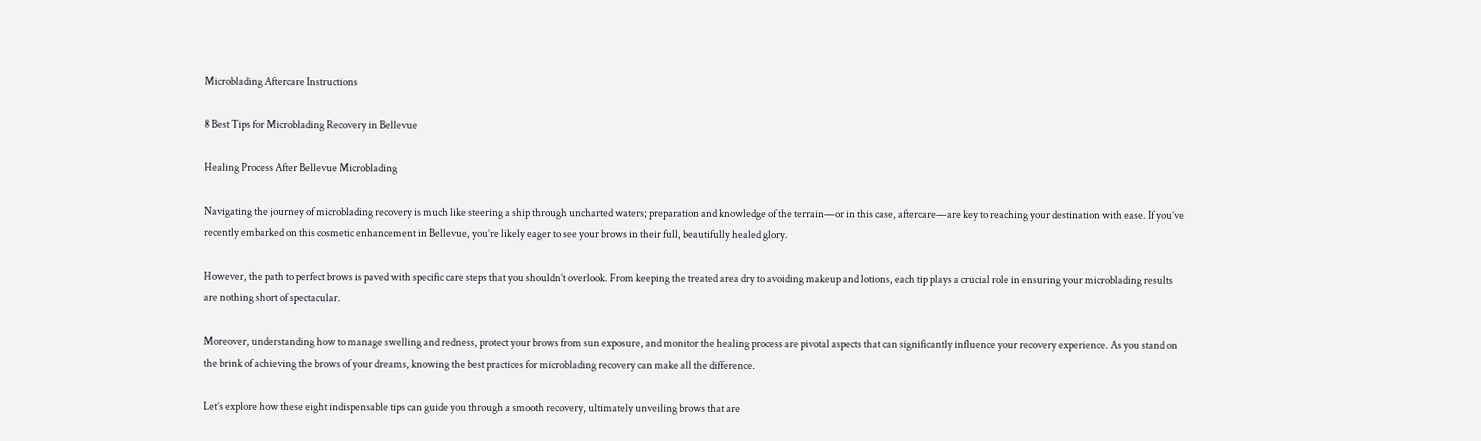Microblading Aftercare Instructions

8 Best Tips for Microblading Recovery in Bellevue

Healing Process After Bellevue Microblading

Navigating the journey of microblading recovery is much like steering a ship through uncharted waters; preparation and knowledge of the terrain—or in this case, aftercare—are key to reaching your destination with ease. If you’ve recently embarked on this cosmetic enhancement in Bellevue, you’re likely eager to see your brows in their full, beautifully healed glory.

However, the path to perfect brows is paved with specific care steps that you shouldn’t overlook. From keeping the treated area dry to avoiding makeup and lotions, each tip plays a crucial role in ensuring your microblading results are nothing short of spectacular.

Moreover, understanding how to manage swelling and redness, protect your brows from sun exposure, and monitor the healing process are pivotal aspects that can significantly influence your recovery experience. As you stand on the brink of achieving the brows of your dreams, knowing the best practices for microblading recovery can make all the difference.

Let’s explore how these eight indispensable tips can guide you through a smooth recovery, ultimately unveiling brows that are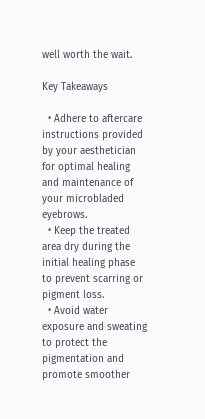well worth the wait.

Key Takeaways

  • Adhere to aftercare instructions provided by your aesthetician for optimal healing and maintenance of your microbladed eyebrows.
  • Keep the treated area dry during the initial healing phase to prevent scarring or pigment loss.
  • Avoid water exposure and sweating to protect the pigmentation and promote smoother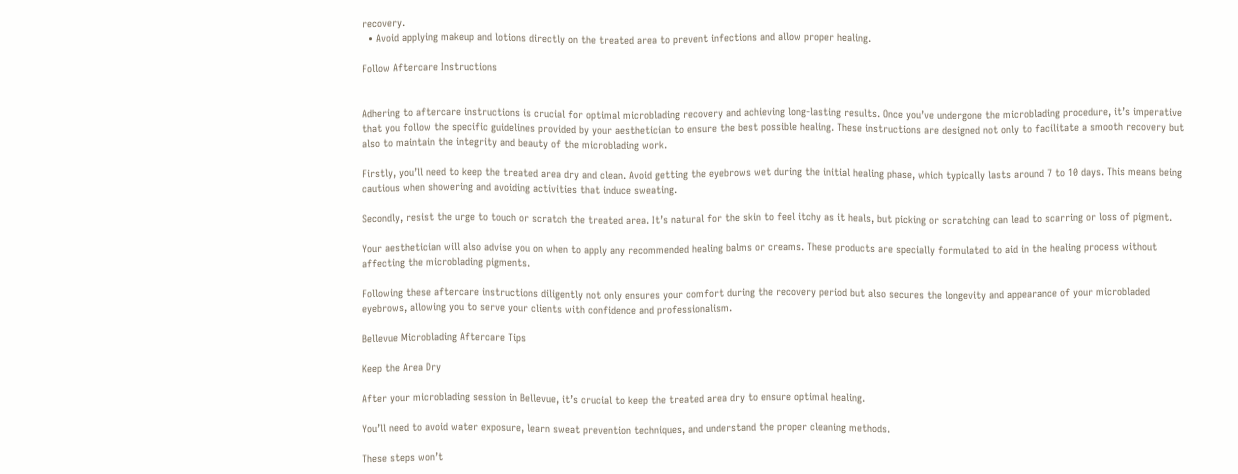recovery.
  • Avoid applying makeup and lotions directly on the treated area to prevent infections and allow proper healing.

Follow Aftercare Instructions


Adhering to aftercare instructions is crucial for optimal microblading recovery and achieving long-lasting results. Once you’ve undergone the microblading procedure, it’s imperative that you follow the specific guidelines provided by your aesthetician to ensure the best possible healing. These instructions are designed not only to facilitate a smooth recovery but also to maintain the integrity and beauty of the microblading work.

Firstly, you’ll need to keep the treated area dry and clean. Avoid getting the eyebrows wet during the initial healing phase, which typically lasts around 7 to 10 days. This means being cautious when showering and avoiding activities that induce sweating.

Secondly, resist the urge to touch or scratch the treated area. It’s natural for the skin to feel itchy as it heals, but picking or scratching can lead to scarring or loss of pigment.

Your aesthetician will also advise you on when to apply any recommended healing balms or creams. These products are specially formulated to aid in the healing process without affecting the microblading pigments.

Following these aftercare instructions diligently not only ensures your comfort during the recovery period but also secures the longevity and appearance of your microbladed eyebrows, allowing you to serve your clients with confidence and professionalism.

Bellevue Microblading Aftercare Tips

Keep the Area Dry

After your microblading session in Bellevue, it’s crucial to keep the treated area dry to ensure optimal healing.

You’ll need to avoid water exposure, learn sweat prevention techniques, and understand the proper cleaning methods.

These steps won’t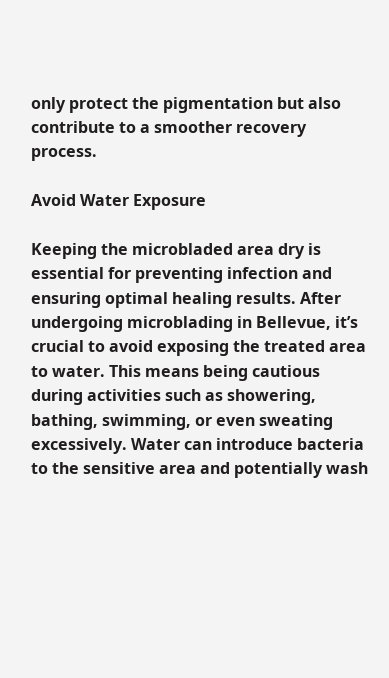only protect the pigmentation but also contribute to a smoother recovery process.

Avoid Water Exposure

Keeping the microbladed area dry is essential for preventing infection and ensuring optimal healing results. After undergoing microblading in Bellevue, it’s crucial to avoid exposing the treated area to water. This means being cautious during activities such as showering, bathing, swimming, or even sweating excessively. Water can introduce bacteria to the sensitive area and potentially wash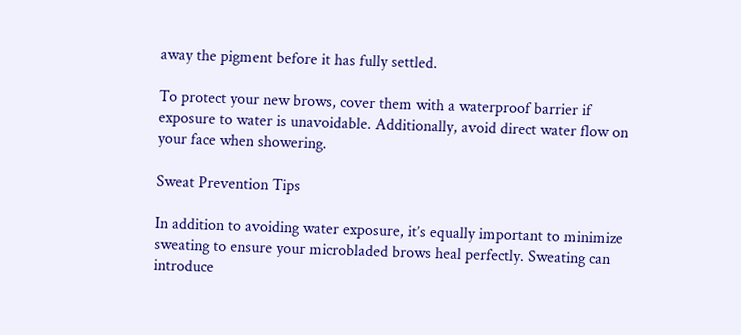away the pigment before it has fully settled.

To protect your new brows, cover them with a waterproof barrier if exposure to water is unavoidable. Additionally, avoid direct water flow on your face when showering.

Sweat Prevention Tips

In addition to avoiding water exposure, it’s equally important to minimize sweating to ensure your microbladed brows heal perfectly. Sweating can introduce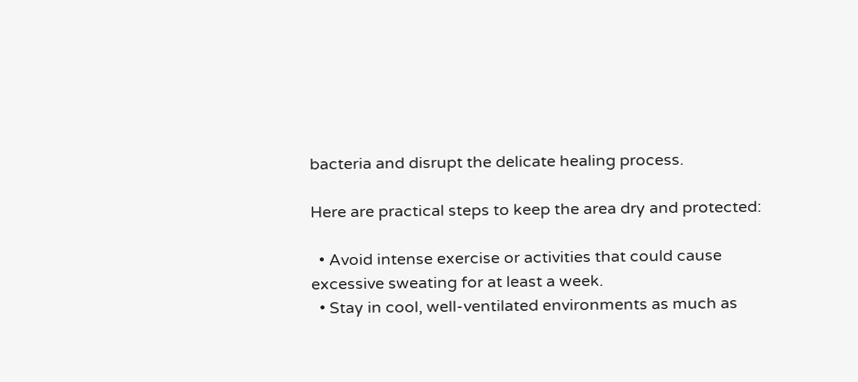bacteria and disrupt the delicate healing process.

Here are practical steps to keep the area dry and protected:

  • Avoid intense exercise or activities that could cause excessive sweating for at least a week.
  • Stay in cool, well-ventilated environments as much as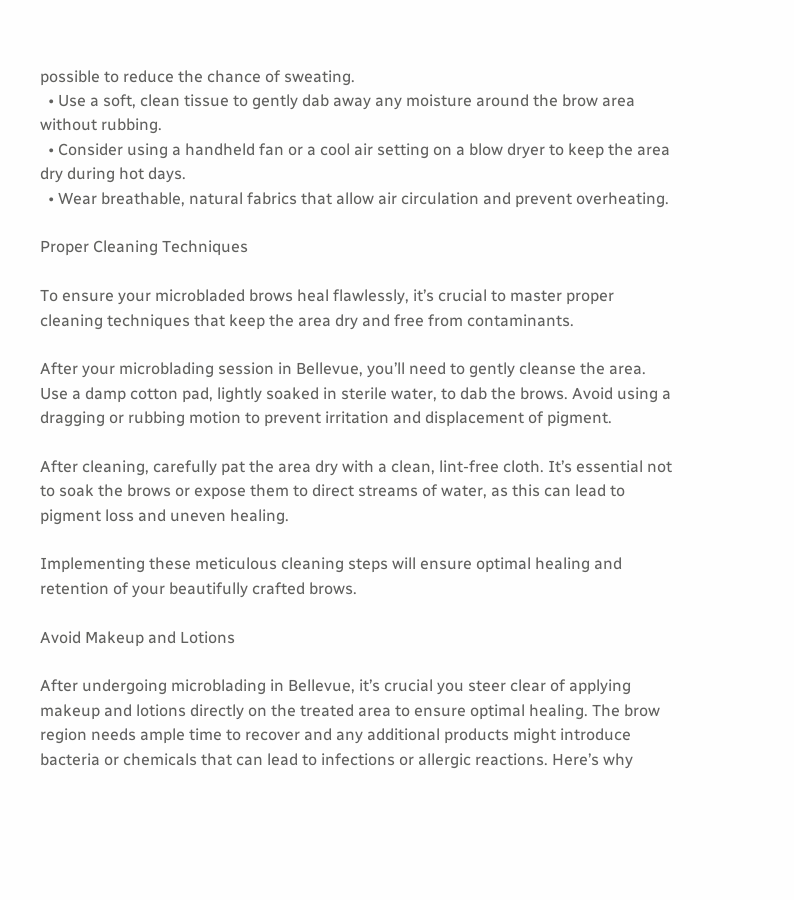possible to reduce the chance of sweating.
  • Use a soft, clean tissue to gently dab away any moisture around the brow area without rubbing.
  • Consider using a handheld fan or a cool air setting on a blow dryer to keep the area dry during hot days.
  • Wear breathable, natural fabrics that allow air circulation and prevent overheating.

Proper Cleaning Techniques

To ensure your microbladed brows heal flawlessly, it’s crucial to master proper cleaning techniques that keep the area dry and free from contaminants.

After your microblading session in Bellevue, you’ll need to gently cleanse the area. Use a damp cotton pad, lightly soaked in sterile water, to dab the brows. Avoid using a dragging or rubbing motion to prevent irritation and displacement of pigment.

After cleaning, carefully pat the area dry with a clean, lint-free cloth. It’s essential not to soak the brows or expose them to direct streams of water, as this can lead to pigment loss and uneven healing.

Implementing these meticulous cleaning steps will ensure optimal healing and retention of your beautifully crafted brows.

Avoid Makeup and Lotions

After undergoing microblading in Bellevue, it’s crucial you steer clear of applying makeup and lotions directly on the treated area to ensure optimal healing. The brow region needs ample time to recover and any additional products might introduce bacteria or chemicals that can lead to infections or allergic reactions. Here’s why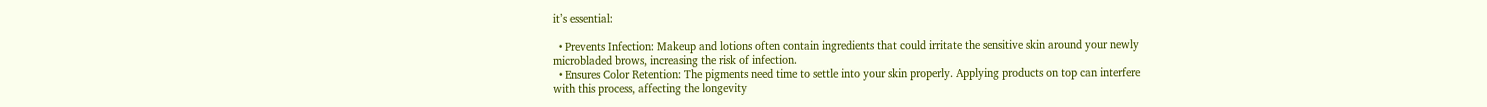it’s essential:

  • Prevents Infection: Makeup and lotions often contain ingredients that could irritate the sensitive skin around your newly microbladed brows, increasing the risk of infection.
  • Ensures Color Retention: The pigments need time to settle into your skin properly. Applying products on top can interfere with this process, affecting the longevity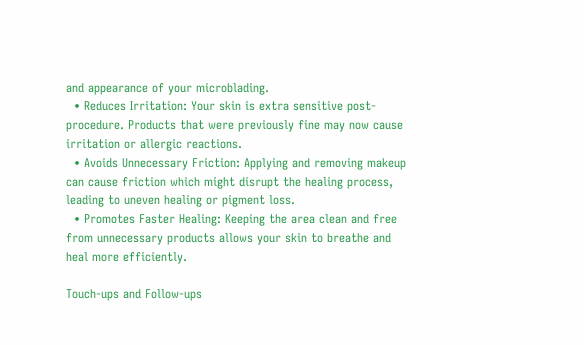and appearance of your microblading.
  • Reduces Irritation: Your skin is extra sensitive post-procedure. Products that were previously fine may now cause irritation or allergic reactions.
  • Avoids Unnecessary Friction: Applying and removing makeup can cause friction which might disrupt the healing process, leading to uneven healing or pigment loss.
  • Promotes Faster Healing: Keeping the area clean and free from unnecessary products allows your skin to breathe and heal more efficiently.

Touch-ups and Follow-ups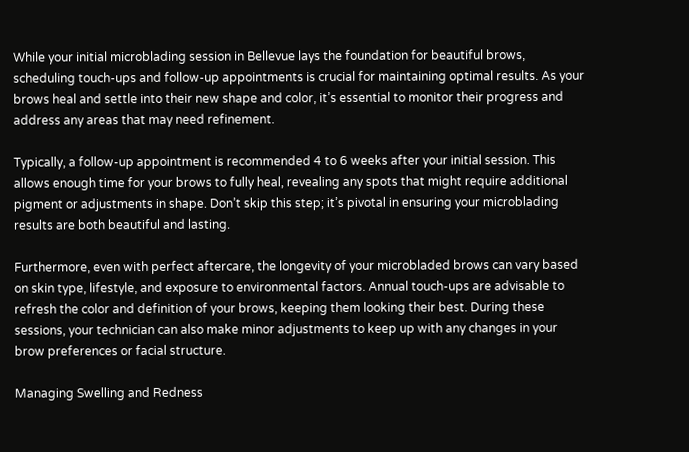While your initial microblading session in Bellevue lays the foundation for beautiful brows, scheduling touch-ups and follow-up appointments is crucial for maintaining optimal results. As your brows heal and settle into their new shape and color, it’s essential to monitor their progress and address any areas that may need refinement.

Typically, a follow-up appointment is recommended 4 to 6 weeks after your initial session. This allows enough time for your brows to fully heal, revealing any spots that might require additional pigment or adjustments in shape. Don’t skip this step; it’s pivotal in ensuring your microblading results are both beautiful and lasting.

Furthermore, even with perfect aftercare, the longevity of your microbladed brows can vary based on skin type, lifestyle, and exposure to environmental factors. Annual touch-ups are advisable to refresh the color and definition of your brows, keeping them looking their best. During these sessions, your technician can also make minor adjustments to keep up with any changes in your brow preferences or facial structure.

Managing Swelling and Redness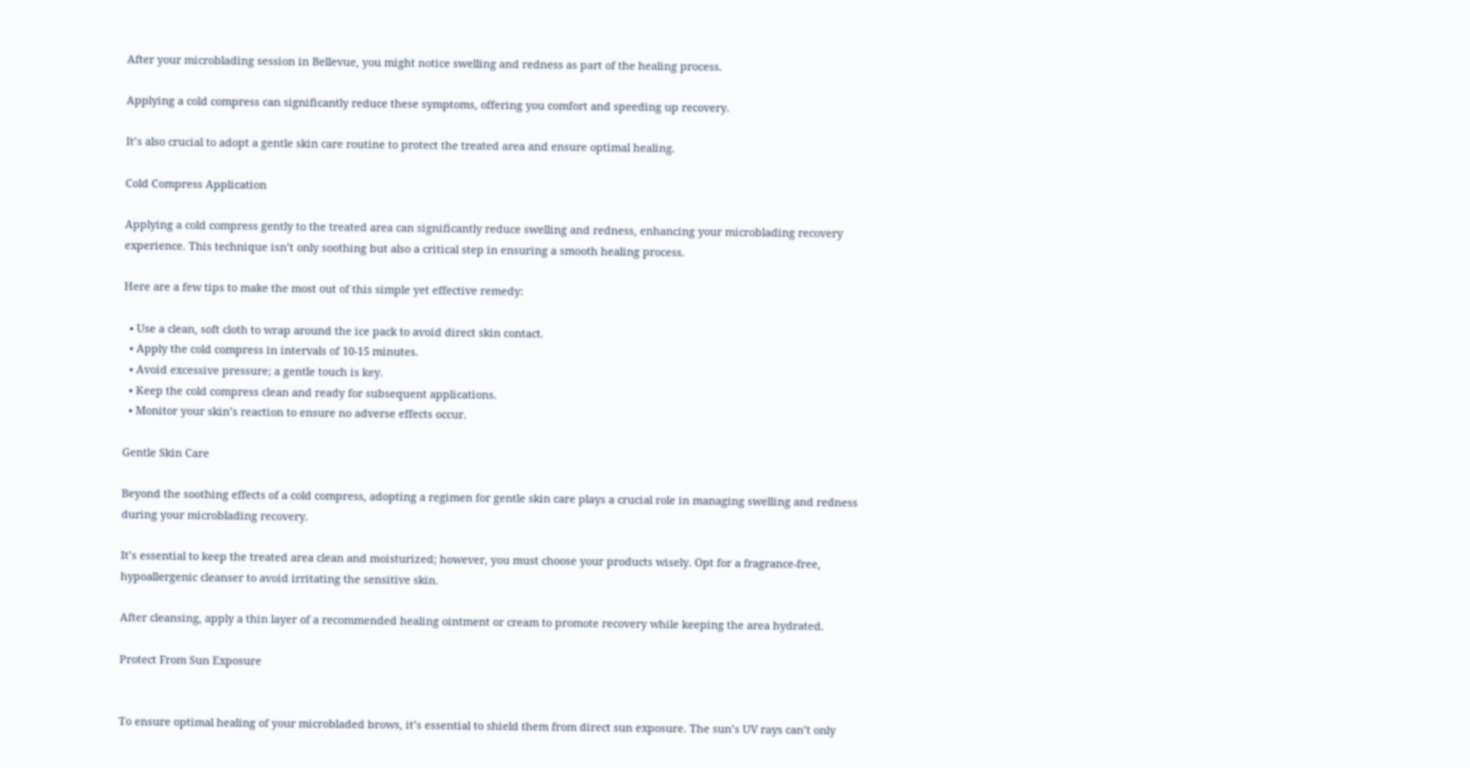After your microblading session in Bellevue, you might notice swelling and redness as part of the healing process.

Applying a cold compress can significantly reduce these symptoms, offering you comfort and speeding up recovery.

It’s also crucial to adopt a gentle skin care routine to protect the treated area and ensure optimal healing.

Cold Compress Application

Applying a cold compress gently to the treated area can significantly reduce swelling and redness, enhancing your microblading recovery experience. This technique isn’t only soothing but also a critical step in ensuring a smooth healing process.

Here are a few tips to make the most out of this simple yet effective remedy:

  • Use a clean, soft cloth to wrap around the ice pack to avoid direct skin contact.
  • Apply the cold compress in intervals of 10-15 minutes.
  • Avoid excessive pressure; a gentle touch is key.
  • Keep the cold compress clean and ready for subsequent applications.
  • Monitor your skin’s reaction to ensure no adverse effects occur.

Gentle Skin Care

Beyond the soothing effects of a cold compress, adopting a regimen for gentle skin care plays a crucial role in managing swelling and redness during your microblading recovery.

It’s essential to keep the treated area clean and moisturized; however, you must choose your products wisely. Opt for a fragrance-free, hypoallergenic cleanser to avoid irritating the sensitive skin.

After cleansing, apply a thin layer of a recommended healing ointment or cream to promote recovery while keeping the area hydrated.

Protect From Sun Exposure


To ensure optimal healing of your microbladed brows, it’s essential to shield them from direct sun exposure. The sun’s UV rays can’t only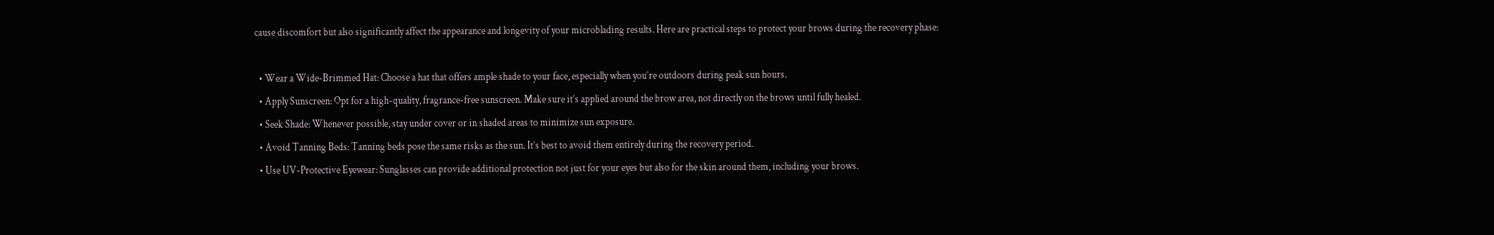cause discomfort but also significantly affect the appearance and longevity of your microblading results. Here are practical steps to protect your brows during the recovery phase:

  • Wear a Wide-Brimmed Hat: Choose a hat that offers ample shade to your face, especially when you’re outdoors during peak sun hours.
  • Apply Sunscreen: Opt for a high-quality, fragrance-free sunscreen. Make sure it’s applied around the brow area, not directly on the brows until fully healed.
  • Seek Shade: Whenever possible, stay under cover or in shaded areas to minimize sun exposure.
  • Avoid Tanning Beds: Tanning beds pose the same risks as the sun. It’s best to avoid them entirely during the recovery period.
  • Use UV-Protective Eyewear: Sunglasses can provide additional protection not just for your eyes but also for the skin around them, including your brows.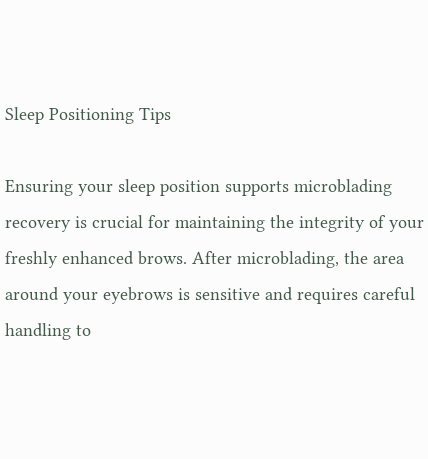Sleep Positioning Tips

Ensuring your sleep position supports microblading recovery is crucial for maintaining the integrity of your freshly enhanced brows. After microblading, the area around your eyebrows is sensitive and requires careful handling to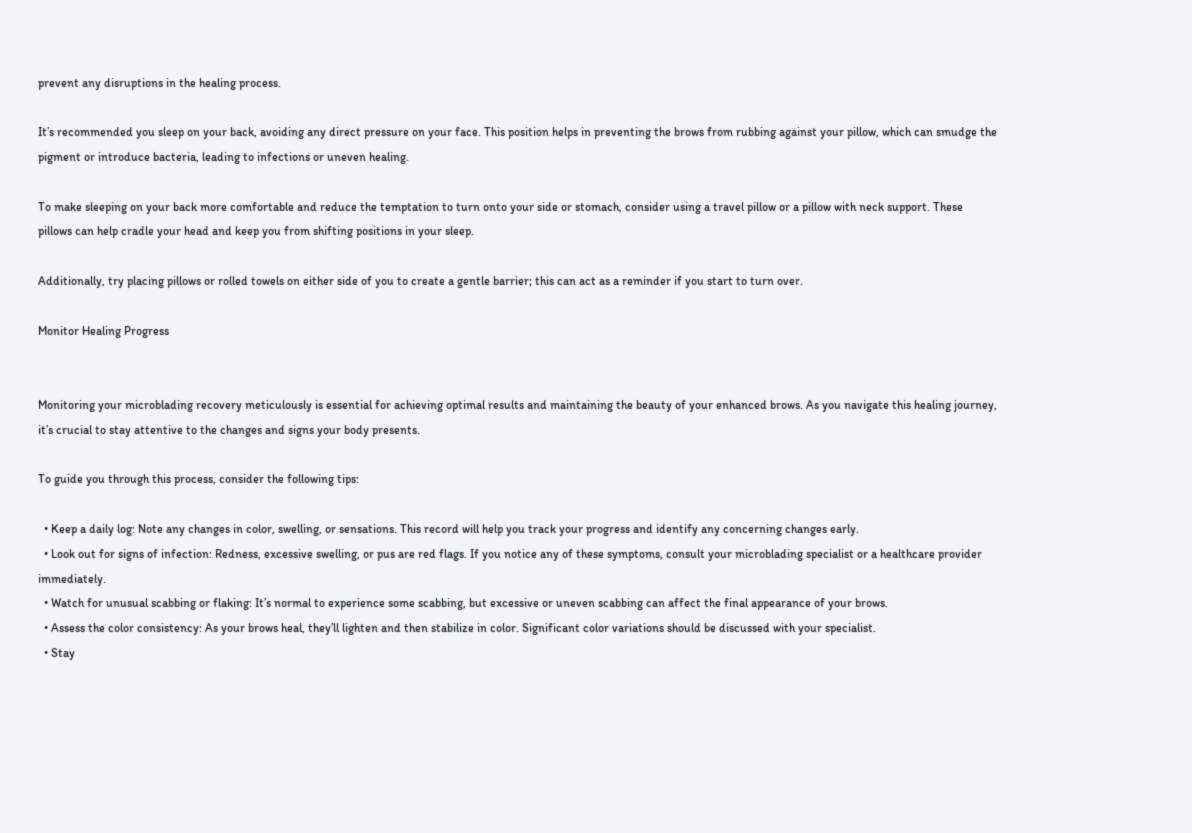prevent any disruptions in the healing process.

It’s recommended you sleep on your back, avoiding any direct pressure on your face. This position helps in preventing the brows from rubbing against your pillow, which can smudge the pigment or introduce bacteria, leading to infections or uneven healing.

To make sleeping on your back more comfortable and reduce the temptation to turn onto your side or stomach, consider using a travel pillow or a pillow with neck support. These pillows can help cradle your head and keep you from shifting positions in your sleep.

Additionally, try placing pillows or rolled towels on either side of you to create a gentle barrier; this can act as a reminder if you start to turn over.

Monitor Healing Progress


Monitoring your microblading recovery meticulously is essential for achieving optimal results and maintaining the beauty of your enhanced brows. As you navigate this healing journey, it’s crucial to stay attentive to the changes and signs your body presents.

To guide you through this process, consider the following tips:

  • Keep a daily log: Note any changes in color, swelling, or sensations. This record will help you track your progress and identify any concerning changes early.
  • Look out for signs of infection: Redness, excessive swelling, or pus are red flags. If you notice any of these symptoms, consult your microblading specialist or a healthcare provider immediately.
  • Watch for unusual scabbing or flaking: It’s normal to experience some scabbing, but excessive or uneven scabbing can affect the final appearance of your brows.
  • Assess the color consistency: As your brows heal, they’ll lighten and then stabilize in color. Significant color variations should be discussed with your specialist.
  • Stay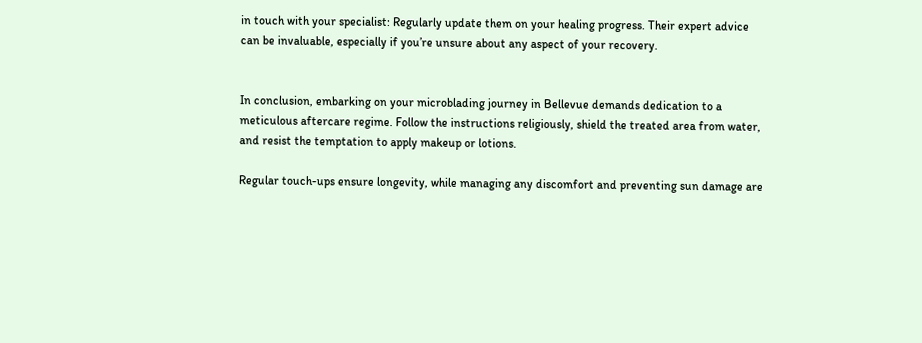in touch with your specialist: Regularly update them on your healing progress. Their expert advice can be invaluable, especially if you’re unsure about any aspect of your recovery.


In conclusion, embarking on your microblading journey in Bellevue demands dedication to a meticulous aftercare regime. Follow the instructions religiously, shield the treated area from water, and resist the temptation to apply makeup or lotions.

Regular touch-ups ensure longevity, while managing any discomfort and preventing sun damage are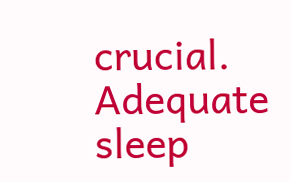crucial. Adequate sleep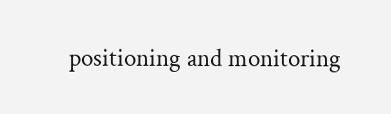positioning and monitoring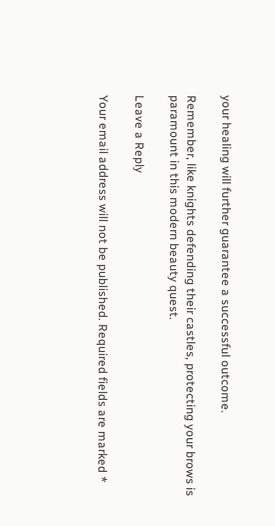your healing will further guarantee a successful outcome.

Remember, like knights defending their castles, protecting your brows is paramount in this modern beauty quest.

Leave a Reply

Your email address will not be published. Required fields are marked *